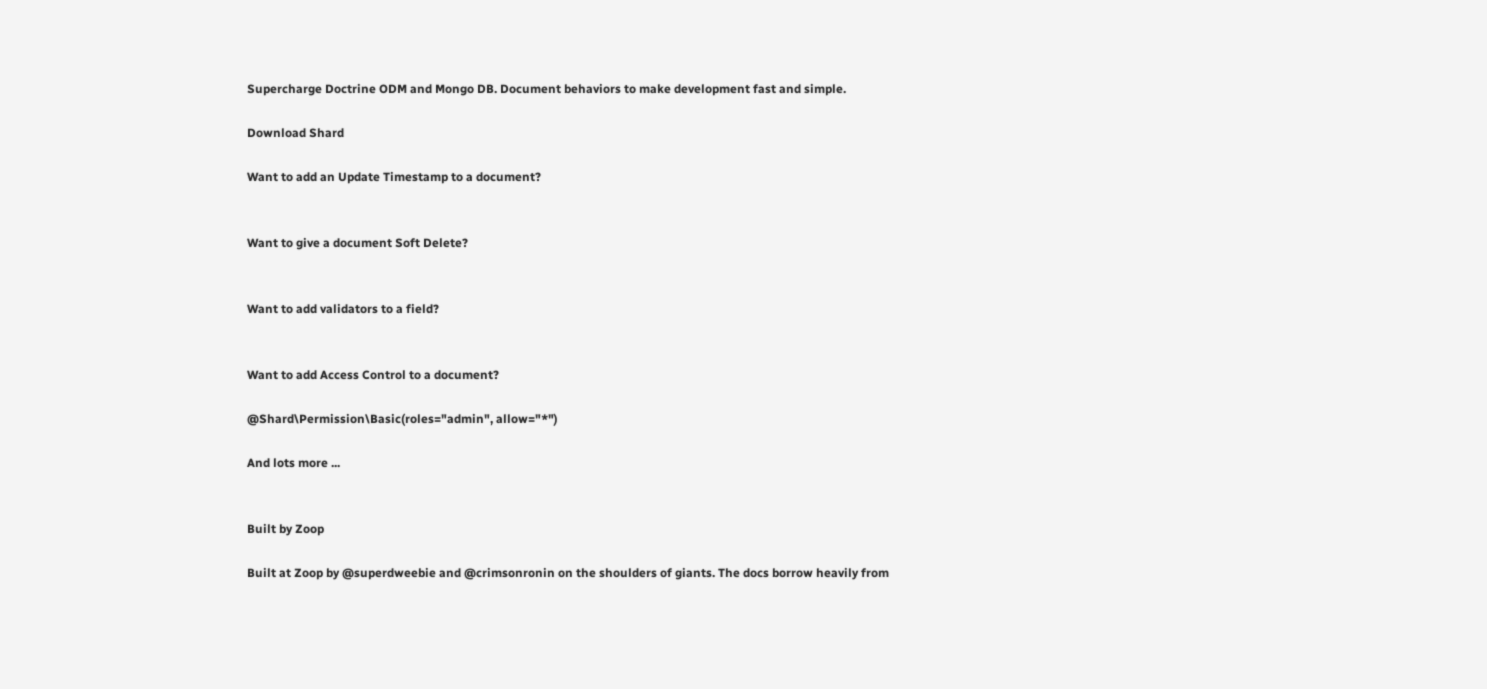Supercharge Doctrine ODM and Mongo DB. Document behaviors to make development fast and simple.

Download Shard

Want to add an Update Timestamp to a document?


Want to give a document Soft Delete?


Want to add validators to a field?


Want to add Access Control to a document?

@Shard\Permission\Basic(roles="admin", allow="*")

And lots more ...


Built by Zoop

Built at Zoop by @superdweebie and @crimsonronin on the shoulders of giants. The docs borrow heavily from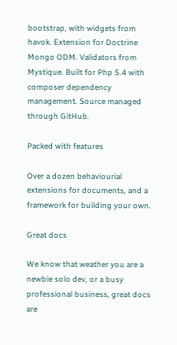bootstrap, with widgets from havok. Extension for Doctrine Mongo ODM. Validators from Mystique. Built for Php 5.4 with composer dependency management. Source managed through GitHub.

Packed with features

Over a dozen behaviourial extensions for documents, and a framework for building your own.

Great docs

We know that weather you are a newbie solo dev, or a busy professional business, great docs are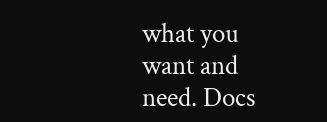what you want and need. Docs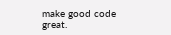make good code great.